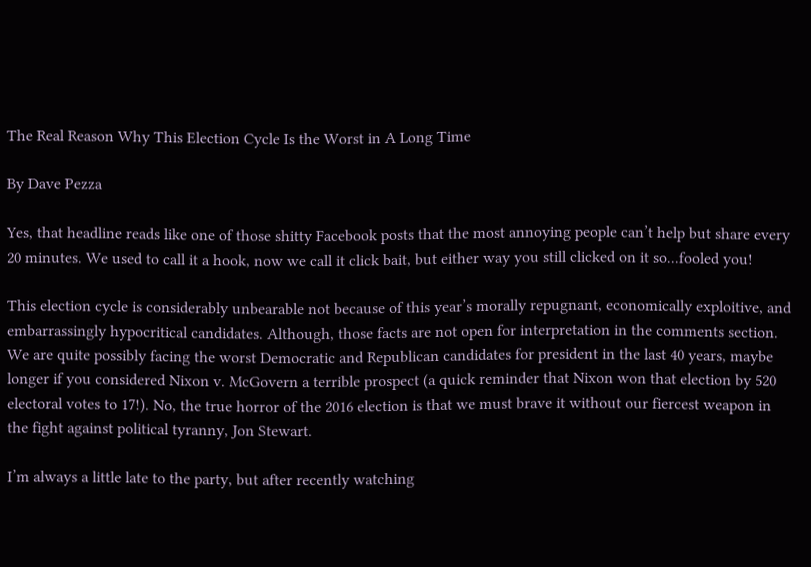The Real Reason Why This Election Cycle Is the Worst in A Long Time

By Dave Pezza

Yes, that headline reads like one of those shitty Facebook posts that the most annoying people can’t help but share every 20 minutes. We used to call it a hook, now we call it click bait, but either way you still clicked on it so...fooled you!

This election cycle is considerably unbearable not because of this year’s morally repugnant, economically exploitive, and embarrassingly hypocritical candidates. Although, those facts are not open for interpretation in the comments section. We are quite possibly facing the worst Democratic and Republican candidates for president in the last 40 years, maybe longer if you considered Nixon v. McGovern a terrible prospect (a quick reminder that Nixon won that election by 520 electoral votes to 17!). No, the true horror of the 2016 election is that we must brave it without our fiercest weapon in the fight against political tyranny, Jon Stewart.

I’m always a little late to the party, but after recently watching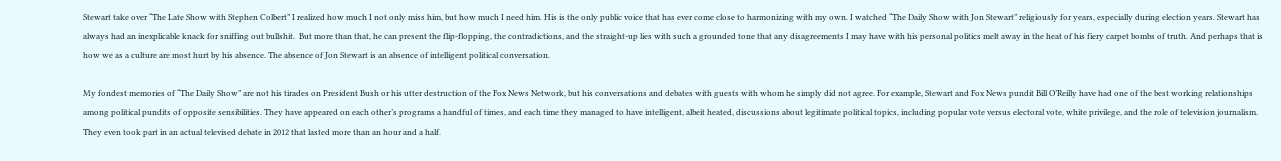Stewart take over “The Late Show with Stephen Colbert” I realized how much I not only miss him, but how much I need him. His is the only public voice that has ever come close to harmonizing with my own. I watched “The Daily Show with Jon Stewart” religiously for years, especially during election years. Stewart has always had an inexplicable knack for sniffing out bullshit.  But more than that, he can present the flip-flopping, the contradictions, and the straight-up lies with such a grounded tone that any disagreements I may have with his personal politics melt away in the heat of his fiery carpet bombs of truth. And perhaps that is how we as a culture are most hurt by his absence. The absence of Jon Stewart is an absence of intelligent political conversation.

My fondest memories of “The Daily Show” are not his tirades on President Bush or his utter destruction of the Fox News Network, but his conversations and debates with guests with whom he simply did not agree. For example, Stewart and Fox News pundit Bill O’Reilly have had one of the best working relationships among political pundits of opposite sensibilities. They have appeared on each other’s programs a handful of times, and each time they managed to have intelligent, albeit heated, discussions about legitimate political topics, including popular vote versus electoral vote, white privilege, and the role of television journalism. They even took part in an actual televised debate in 2012 that lasted more than an hour and a half.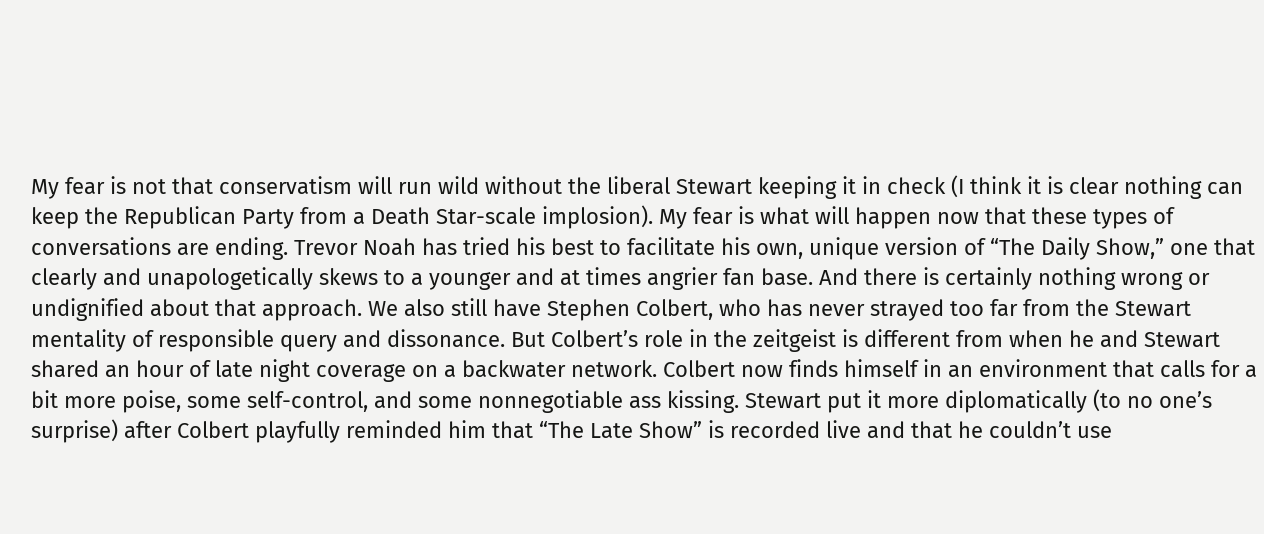My fear is not that conservatism will run wild without the liberal Stewart keeping it in check (I think it is clear nothing can keep the Republican Party from a Death Star-scale implosion). My fear is what will happen now that these types of conversations are ending. Trevor Noah has tried his best to facilitate his own, unique version of “The Daily Show,” one that clearly and unapologetically skews to a younger and at times angrier fan base. And there is certainly nothing wrong or undignified about that approach. We also still have Stephen Colbert, who has never strayed too far from the Stewart mentality of responsible query and dissonance. But Colbert’s role in the zeitgeist is different from when he and Stewart shared an hour of late night coverage on a backwater network. Colbert now finds himself in an environment that calls for a bit more poise, some self-control, and some nonnegotiable ass kissing. Stewart put it more diplomatically (to no one’s surprise) after Colbert playfully reminded him that “The Late Show” is recorded live and that he couldn’t use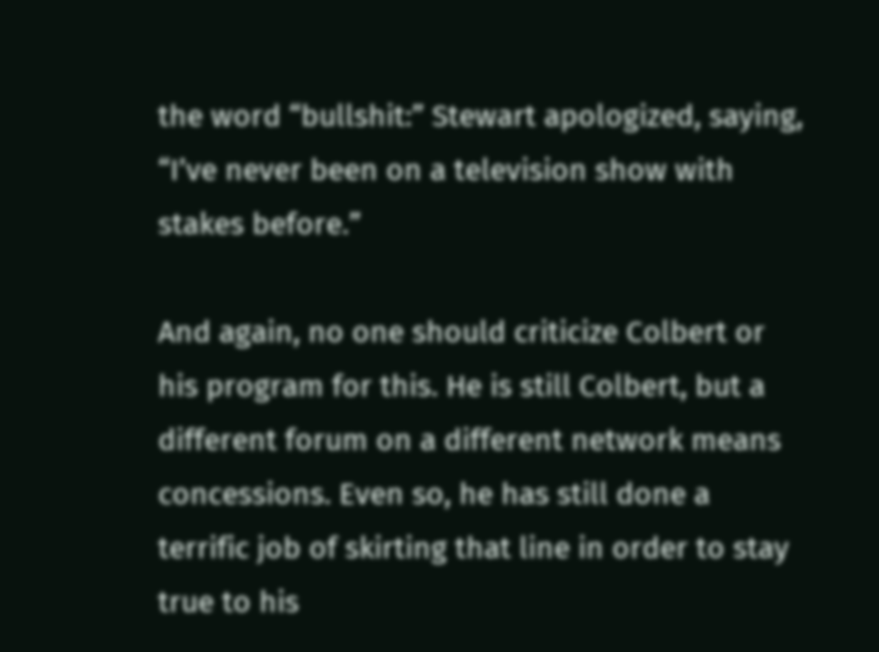the word “bullshit:” Stewart apologized, saying, “I’ve never been on a television show with stakes before.”

And again, no one should criticize Colbert or his program for this. He is still Colbert, but a different forum on a different network means concessions. Even so, he has still done a terrific job of skirting that line in order to stay true to his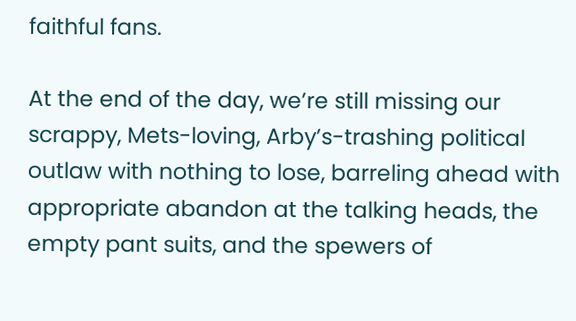faithful fans.

At the end of the day, we’re still missing our scrappy, Mets-loving, Arby’s-trashing political outlaw with nothing to lose, barreling ahead with appropriate abandon at the talking heads, the empty pant suits, and the spewers of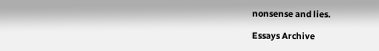nonsense and lies.

Essays Archive